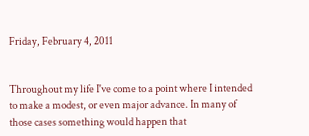Friday, February 4, 2011


Throughout my life I've come to a point where I intended to make a modest, or even major advance. In many of those cases something would happen that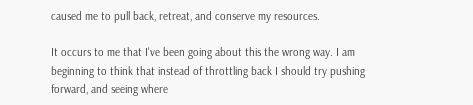caused me to pull back, retreat, and conserve my resources.

It occurs to me that I've been going about this the wrong way. I am beginning to think that instead of throttling back I should try pushing forward, and seeing where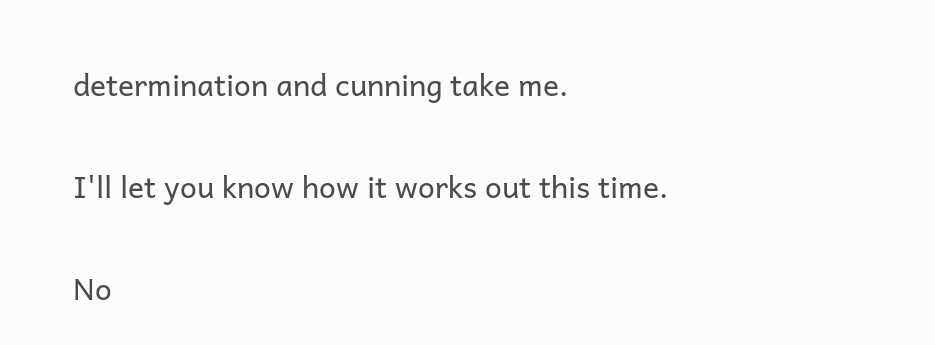determination and cunning take me.

I'll let you know how it works out this time.

No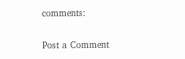comments:

Post a Comment